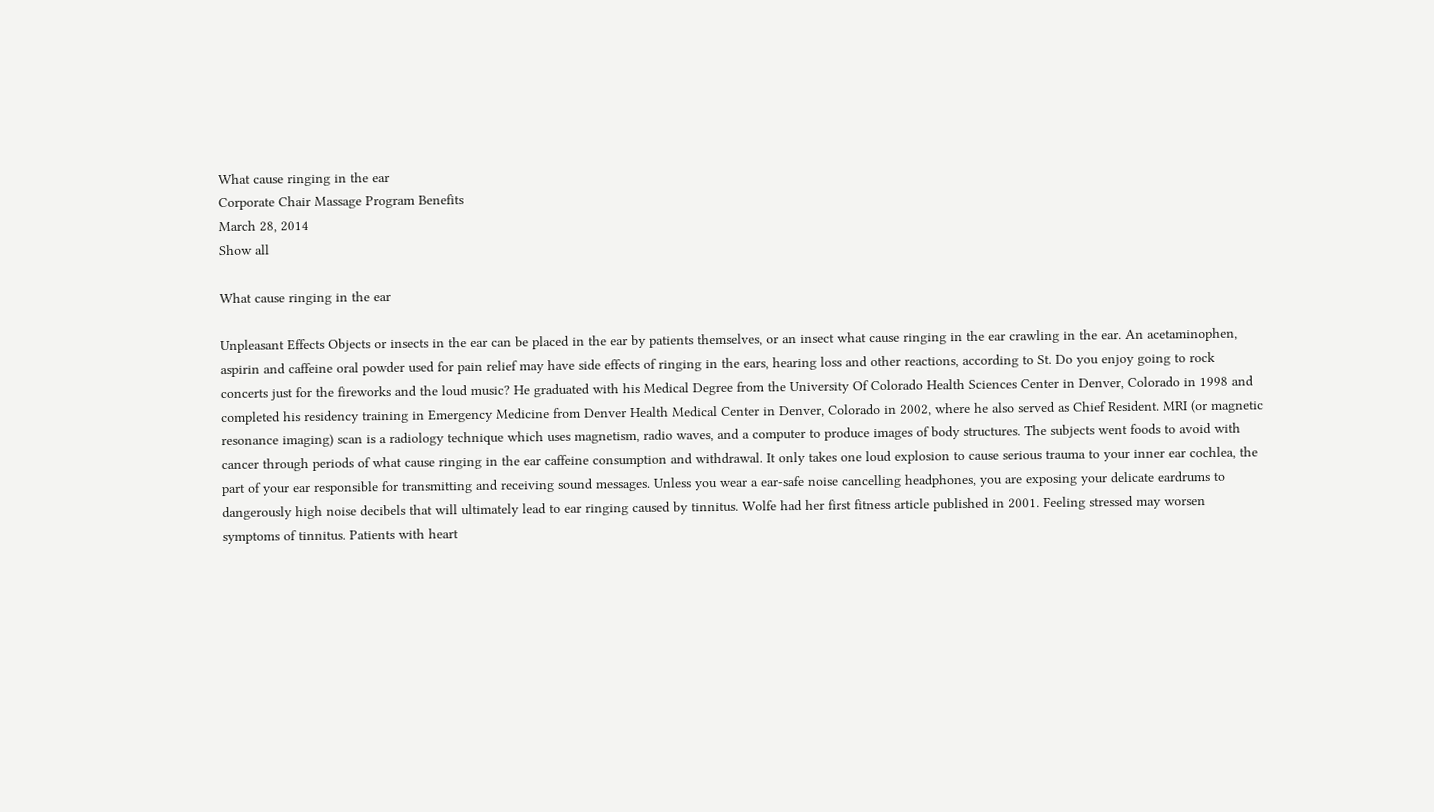What cause ringing in the ear
Corporate Chair Massage Program Benefits
March 28, 2014
Show all

What cause ringing in the ear

Unpleasant Effects Objects or insects in the ear can be placed in the ear by patients themselves, or an insect what cause ringing in the ear crawling in the ear. An acetaminophen, aspirin and caffeine oral powder used for pain relief may have side effects of ringing in the ears, hearing loss and other reactions, according to St. Do you enjoy going to rock concerts just for the fireworks and the loud music? He graduated with his Medical Degree from the University Of Colorado Health Sciences Center in Denver, Colorado in 1998 and completed his residency training in Emergency Medicine from Denver Health Medical Center in Denver, Colorado in 2002, where he also served as Chief Resident. MRI (or magnetic resonance imaging) scan is a radiology technique which uses magnetism, radio waves, and a computer to produce images of body structures. The subjects went foods to avoid with cancer through periods of what cause ringing in the ear caffeine consumption and withdrawal. It only takes one loud explosion to cause serious trauma to your inner ear cochlea, the part of your ear responsible for transmitting and receiving sound messages. Unless you wear a ear-safe noise cancelling headphones, you are exposing your delicate eardrums to dangerously high noise decibels that will ultimately lead to ear ringing caused by tinnitus. Wolfe had her first fitness article published in 2001. Feeling stressed may worsen symptoms of tinnitus. Patients with heart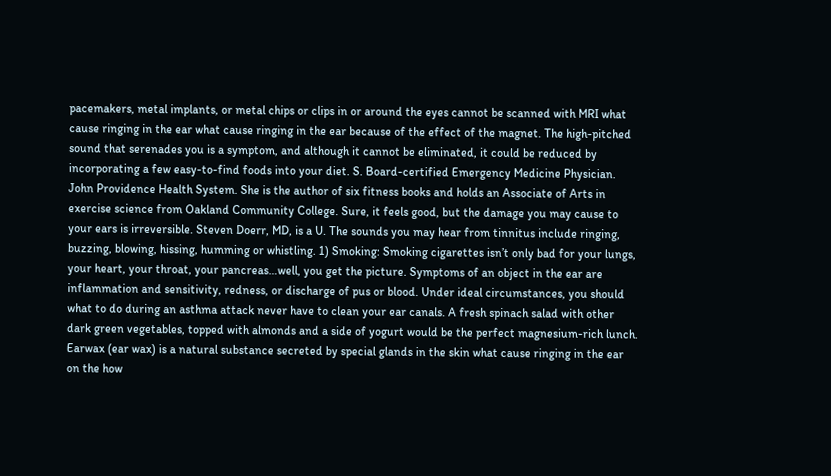pacemakers, metal implants, or metal chips or clips in or around the eyes cannot be scanned with MRI what cause ringing in the ear what cause ringing in the ear because of the effect of the magnet. The high-pitched sound that serenades you is a symptom, and although it cannot be eliminated, it could be reduced by incorporating a few easy-to-find foods into your diet. S. Board-certified Emergency Medicine Physician. John Providence Health System. She is the author of six fitness books and holds an Associate of Arts in exercise science from Oakland Community College. Sure, it feels good, but the damage you may cause to your ears is irreversible. Steven Doerr, MD, is a U. The sounds you may hear from tinnitus include ringing, buzzing, blowing, hissing, humming or whistling. 1) Smoking: Smoking cigarettes isn’t only bad for your lungs, your heart, your throat, your pancreas…well, you get the picture. Symptoms of an object in the ear are inflammation and sensitivity, redness, or discharge of pus or blood. Under ideal circumstances, you should what to do during an asthma attack never have to clean your ear canals. A fresh spinach salad with other dark green vegetables, topped with almonds and a side of yogurt would be the perfect magnesium-rich lunch. Earwax (ear wax) is a natural substance secreted by special glands in the skin what cause ringing in the ear on the how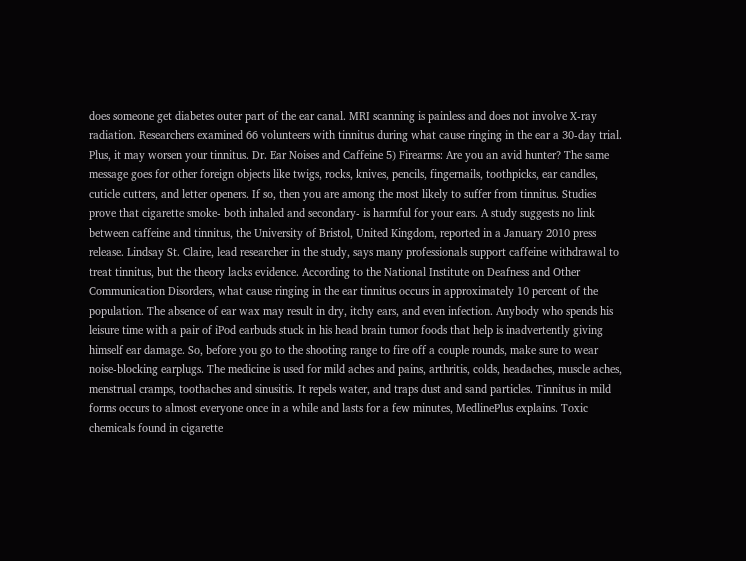does someone get diabetes outer part of the ear canal. MRI scanning is painless and does not involve X-ray radiation. Researchers examined 66 volunteers with tinnitus during what cause ringing in the ear a 30-day trial. Plus, it may worsen your tinnitus. Dr. Ear Noises and Caffeine 5) Firearms: Are you an avid hunter? The same message goes for other foreign objects like twigs, rocks, knives, pencils, fingernails, toothpicks, ear candles, cuticle cutters, and letter openers. If so, then you are among the most likely to suffer from tinnitus. Studies prove that cigarette smoke- both inhaled and secondary- is harmful for your ears. A study suggests no link between caffeine and tinnitus, the University of Bristol, United Kingdom, reported in a January 2010 press release. Lindsay St. Claire, lead researcher in the study, says many professionals support caffeine withdrawal to treat tinnitus, but the theory lacks evidence. According to the National Institute on Deafness and Other Communication Disorders, what cause ringing in the ear tinnitus occurs in approximately 10 percent of the population. The absence of ear wax may result in dry, itchy ears, and even infection. Anybody who spends his leisure time with a pair of iPod earbuds stuck in his head brain tumor foods that help is inadvertently giving himself ear damage. So, before you go to the shooting range to fire off a couple rounds, make sure to wear noise-blocking earplugs. The medicine is used for mild aches and pains, arthritis, colds, headaches, muscle aches, menstrual cramps, toothaches and sinusitis. It repels water, and traps dust and sand particles. Tinnitus in mild forms occurs to almost everyone once in a while and lasts for a few minutes, MedlinePlus explains. Toxic chemicals found in cigarette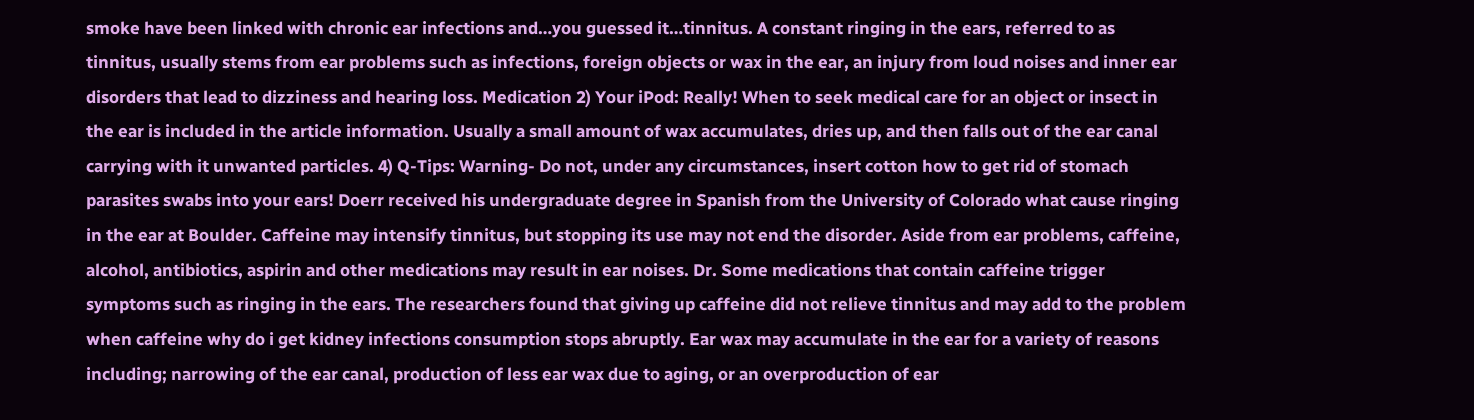smoke have been linked with chronic ear infections and…you guessed it…tinnitus. A constant ringing in the ears, referred to as tinnitus, usually stems from ear problems such as infections, foreign objects or wax in the ear, an injury from loud noises and inner ear disorders that lead to dizziness and hearing loss. Medication 2) Your iPod: Really! When to seek medical care for an object or insect in the ear is included in the article information. Usually a small amount of wax accumulates, dries up, and then falls out of the ear canal carrying with it unwanted particles. 4) Q-Tips: Warning- Do not, under any circumstances, insert cotton how to get rid of stomach parasites swabs into your ears! Doerr received his undergraduate degree in Spanish from the University of Colorado what cause ringing in the ear at Boulder. Caffeine may intensify tinnitus, but stopping its use may not end the disorder. Aside from ear problems, caffeine, alcohol, antibiotics, aspirin and other medications may result in ear noises. Dr. Some medications that contain caffeine trigger symptoms such as ringing in the ears. The researchers found that giving up caffeine did not relieve tinnitus and may add to the problem when caffeine why do i get kidney infections consumption stops abruptly. Ear wax may accumulate in the ear for a variety of reasons including; narrowing of the ear canal, production of less ear wax due to aging, or an overproduction of ear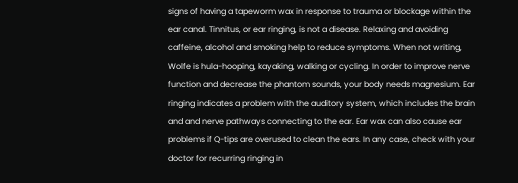signs of having a tapeworm wax in response to trauma or blockage within the ear canal. Tinnitus, or ear ringing, is not a disease. Relaxing and avoiding caffeine, alcohol and smoking help to reduce symptoms. When not writing, Wolfe is hula-hooping, kayaking, walking or cycling. In order to improve nerve function and decrease the phantom sounds, your body needs magnesium. Ear ringing indicates a problem with the auditory system, which includes the brain and and nerve pathways connecting to the ear. Ear wax can also cause ear problems if Q-tips are overused to clean the ears. In any case, check with your doctor for recurring ringing in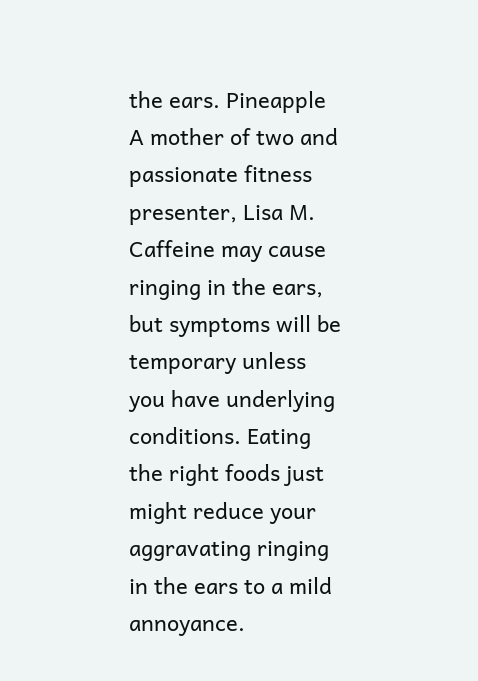the ears. Pineapple A mother of two and passionate fitness presenter, Lisa M. Caffeine may cause ringing in the ears, but symptoms will be temporary unless you have underlying conditions. Eating the right foods just might reduce your aggravating ringing in the ears to a mild annoyance.